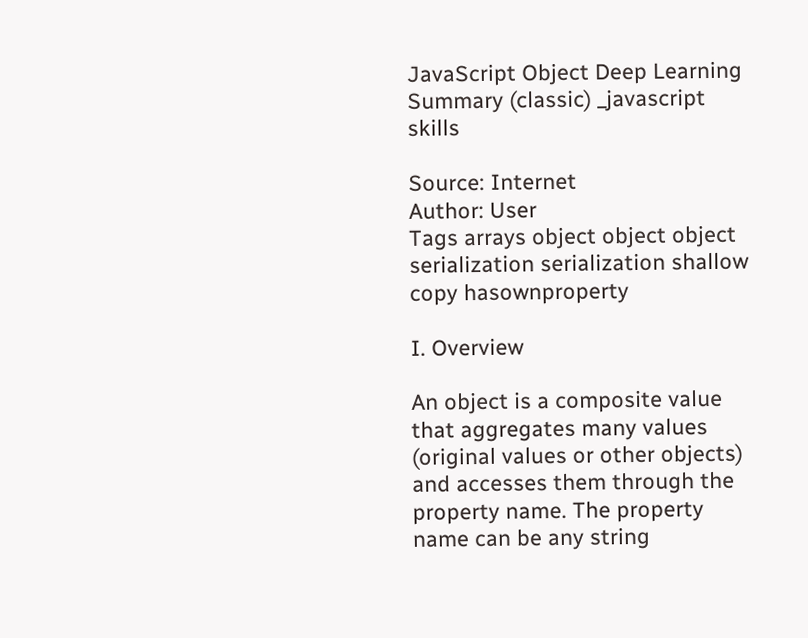JavaScript Object Deep Learning Summary (classic) _javascript skills

Source: Internet
Author: User
Tags arrays object object object serialization serialization shallow copy hasownproperty

I. Overview

An object is a composite value that aggregates many values (original values or other objects) and accesses them through the property name. The property name can be any string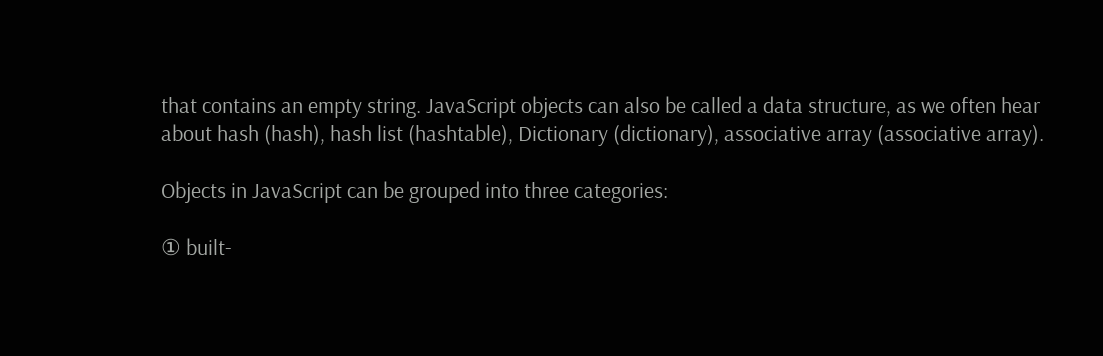that contains an empty string. JavaScript objects can also be called a data structure, as we often hear about hash (hash), hash list (hashtable), Dictionary (dictionary), associative array (associative array).

Objects in JavaScript can be grouped into three categories:

① built-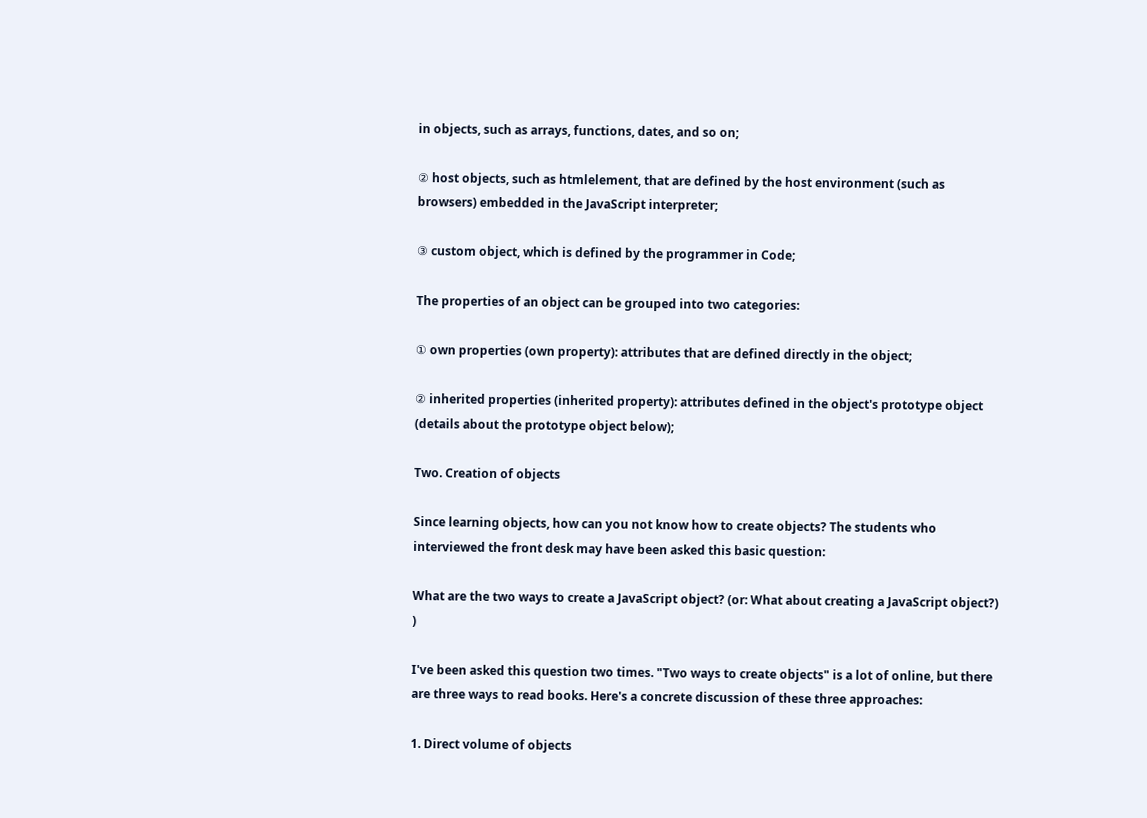in objects, such as arrays, functions, dates, and so on;

② host objects, such as htmlelement, that are defined by the host environment (such as browsers) embedded in the JavaScript interpreter;

③ custom object, which is defined by the programmer in Code;

The properties of an object can be grouped into two categories:

① own properties (own property): attributes that are defined directly in the object;

② inherited properties (inherited property): attributes defined in the object's prototype object (details about the prototype object below);

Two. Creation of objects

Since learning objects, how can you not know how to create objects? The students who interviewed the front desk may have been asked this basic question:

What are the two ways to create a JavaScript object? (or: What about creating a JavaScript object?) )

I've been asked this question two times. "Two ways to create objects" is a lot of online, but there are three ways to read books. Here's a concrete discussion of these three approaches:

1. Direct volume of objects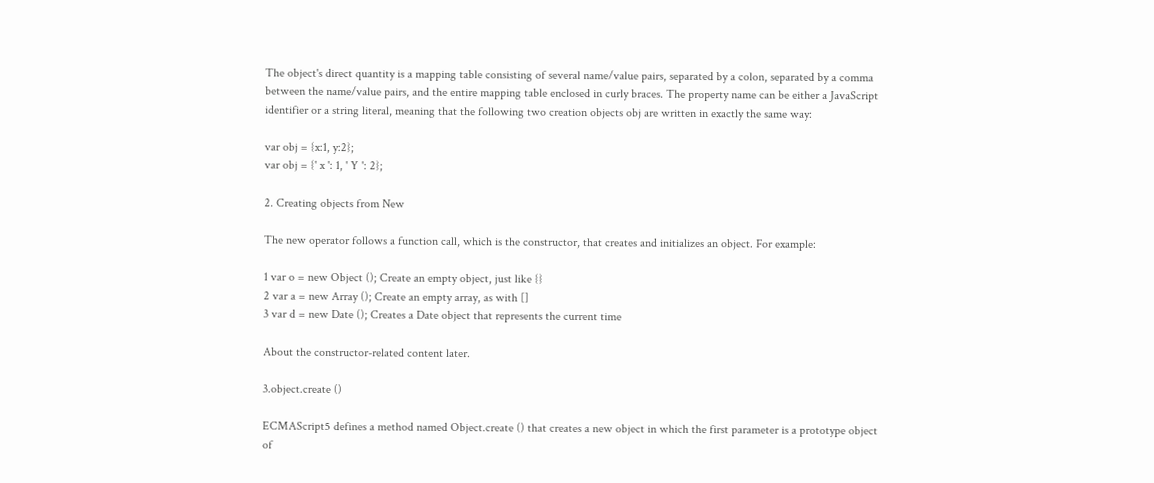The object's direct quantity is a mapping table consisting of several name/value pairs, separated by a colon, separated by a comma between the name/value pairs, and the entire mapping table enclosed in curly braces. The property name can be either a JavaScript identifier or a string literal, meaning that the following two creation objects obj are written in exactly the same way:

var obj = {x:1, y:2};
var obj = {' x ': 1, ' Y ': 2};

2. Creating objects from New

The new operator follows a function call, which is the constructor, that creates and initializes an object. For example:

1 var o = new Object (); Create an empty object, just like {}
2 var a = new Array (); Create an empty array, as with []
3 var d = new Date (); Creates a Date object that represents the current time

About the constructor-related content later.

3.object.create ()

ECMAScript5 defines a method named Object.create () that creates a new object in which the first parameter is a prototype object of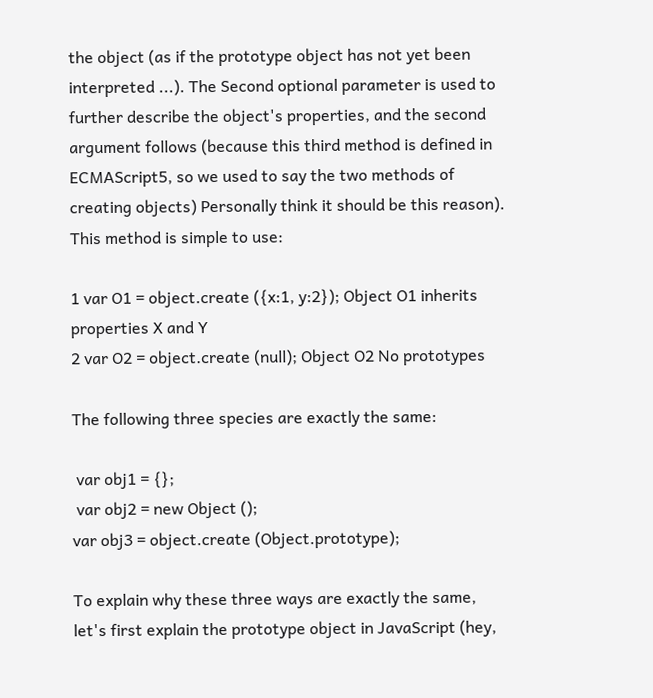the object (as if the prototype object has not yet been interpreted ...). The Second optional parameter is used to further describe the object's properties, and the second argument follows (because this third method is defined in ECMAScript5, so we used to say the two methods of creating objects) Personally think it should be this reason). This method is simple to use:

1 var O1 = object.create ({x:1, y:2}); Object O1 inherits properties X and Y
2 var O2 = object.create (null); Object O2 No prototypes

The following three species are exactly the same:

 var obj1 = {};
 var obj2 = new Object ();
var obj3 = object.create (Object.prototype);

To explain why these three ways are exactly the same, let's first explain the prototype object in JavaScript (hey,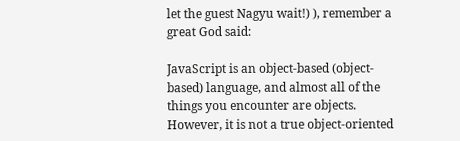let the guest Nagyu wait!) ), remember a great God said:

JavaScript is an object-based (object-based) language, and almost all of the things you encounter are objects. However, it is not a true object-oriented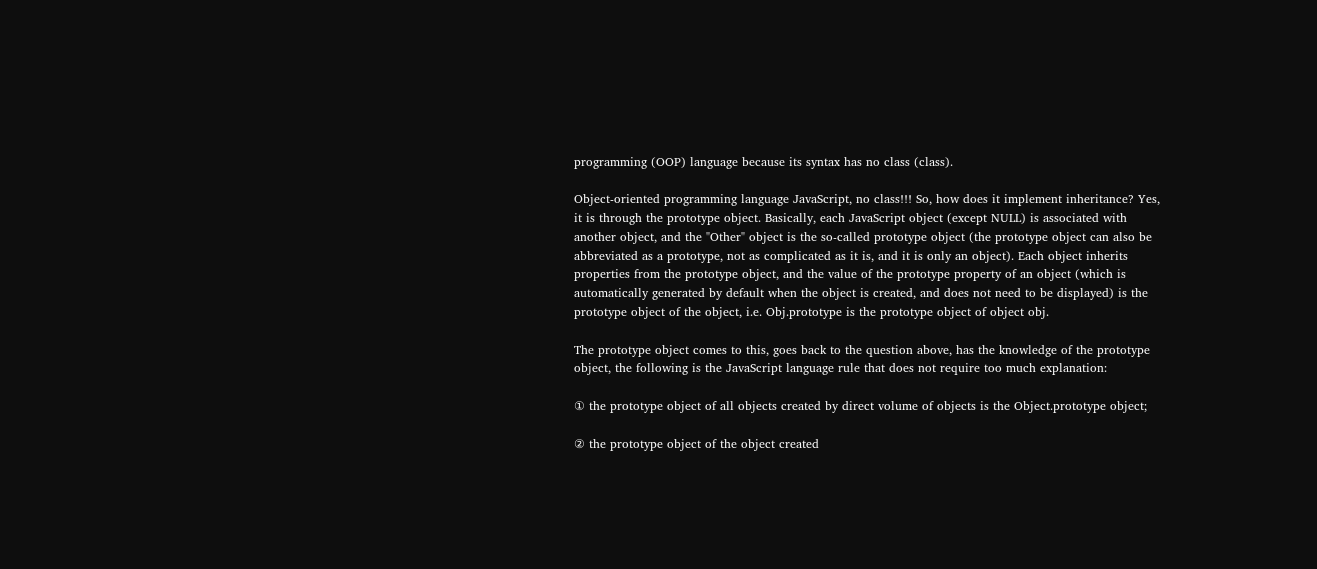programming (OOP) language because its syntax has no class (class).

Object-oriented programming language JavaScript, no class!!! So, how does it implement inheritance? Yes, it is through the prototype object. Basically, each JavaScript object (except NULL) is associated with another object, and the "Other" object is the so-called prototype object (the prototype object can also be abbreviated as a prototype, not as complicated as it is, and it is only an object). Each object inherits properties from the prototype object, and the value of the prototype property of an object (which is automatically generated by default when the object is created, and does not need to be displayed) is the prototype object of the object, i.e. Obj.prototype is the prototype object of object obj.

The prototype object comes to this, goes back to the question above, has the knowledge of the prototype object, the following is the JavaScript language rule that does not require too much explanation:

① the prototype object of all objects created by direct volume of objects is the Object.prototype object;

② the prototype object of the object created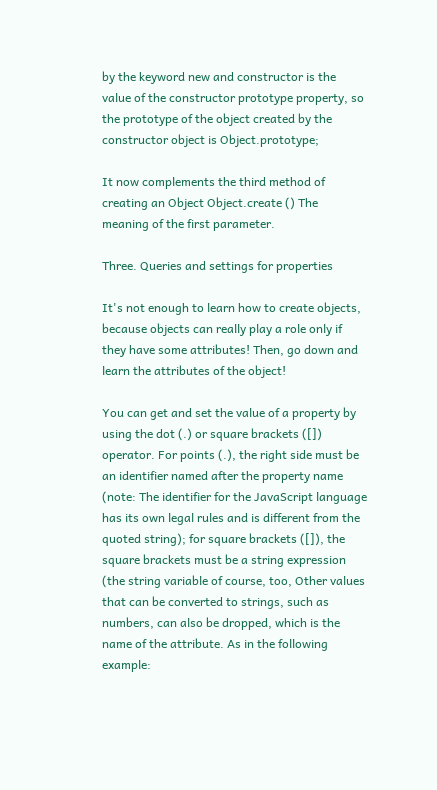by the keyword new and constructor is the value of the constructor prototype property, so the prototype of the object created by the constructor object is Object.prototype;

It now complements the third method of creating an Object Object.create () The meaning of the first parameter.

Three. Queries and settings for properties

It's not enough to learn how to create objects, because objects can really play a role only if they have some attributes! Then, go down and learn the attributes of the object!

You can get and set the value of a property by using the dot (.) or square brackets ([]) operator. For points (.), the right side must be an identifier named after the property name (note: The identifier for the JavaScript language has its own legal rules and is different from the quoted string); for square brackets ([]), the square brackets must be a string expression (the string variable of course, too, Other values that can be converted to strings, such as numbers, can also be dropped, which is the name of the attribute. As in the following example: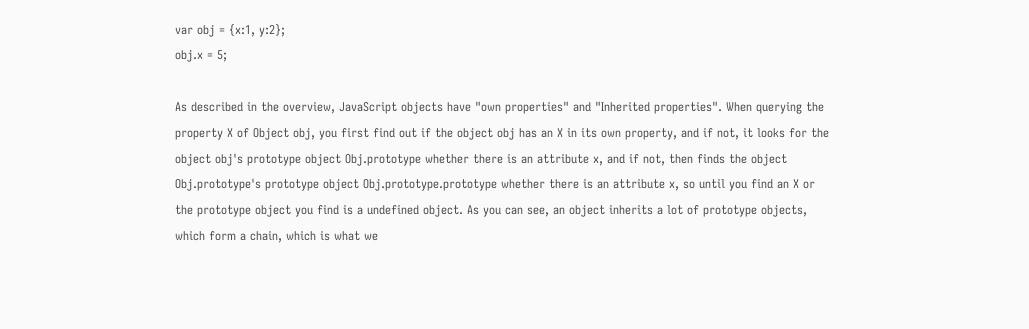var obj = {x:1, y:2};
obj.x = 5;

As described in the overview, JavaScript objects have "own properties" and "Inherited properties". When querying the property X of Object obj, you first find out if the object obj has an X in its own property, and if not, it looks for the object obj's prototype object Obj.prototype whether there is an attribute x, and if not, then finds the object Obj.prototype's prototype object Obj.prototype.prototype whether there is an attribute x, so until you find an X or the prototype object you find is a undefined object. As you can see, an object inherits a lot of prototype objects, which form a chain, which is what we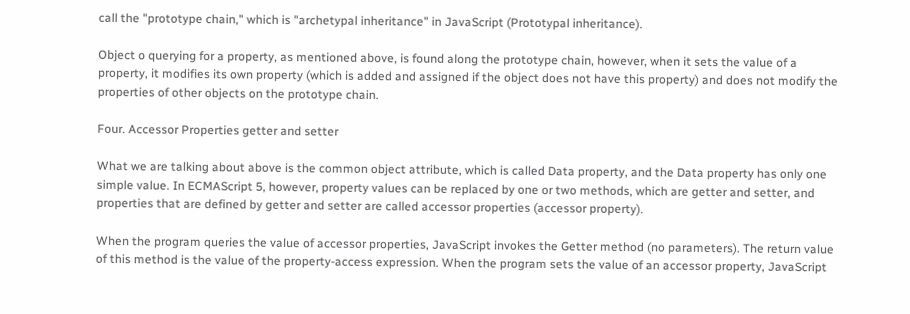call the "prototype chain," which is "archetypal inheritance" in JavaScript (Prototypal inheritance).

Object o querying for a property, as mentioned above, is found along the prototype chain, however, when it sets the value of a property, it modifies its own property (which is added and assigned if the object does not have this property) and does not modify the properties of other objects on the prototype chain.

Four. Accessor Properties getter and setter

What we are talking about above is the common object attribute, which is called Data property, and the Data property has only one simple value. In ECMAScript 5, however, property values can be replaced by one or two methods, which are getter and setter, and properties that are defined by getter and setter are called accessor properties (accessor property).

When the program queries the value of accessor properties, JavaScript invokes the Getter method (no parameters). The return value of this method is the value of the property-access expression. When the program sets the value of an accessor property, JavaScript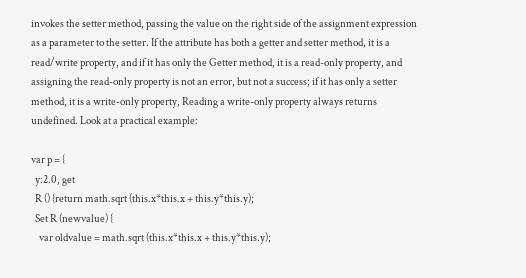invokes the setter method, passing the value on the right side of the assignment expression as a parameter to the setter. If the attribute has both a getter and setter method, it is a read/write property, and if it has only the Getter method, it is a read-only property, and assigning the read-only property is not an error, but not a success; if it has only a setter method, it is a write-only property, Reading a write-only property always returns undefined. Look at a practical example:

var p = {
  y:2.0, get
  R () {return math.sqrt (this.x*this.x + this.y*this.y);
  Set R (newvalue) {
    var oldvalue = math.sqrt (this.x*this.x + this.y*this.y);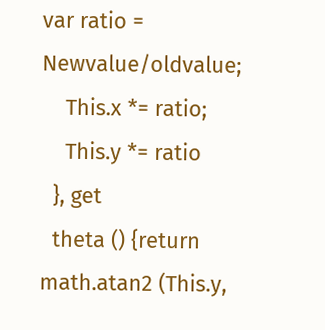var ratio = Newvalue/oldvalue;
    This.x *= ratio;
    This.y *= ratio
  }, get
  theta () {return math.atan2 (This.y,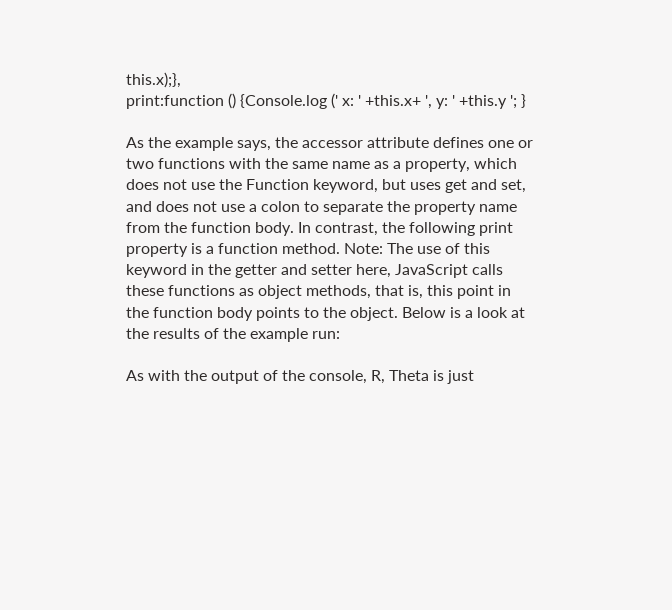this.x);},
print:function () {Console.log (' x: ' +this.x+ ', y: ' +this.y '; }

As the example says, the accessor attribute defines one or two functions with the same name as a property, which does not use the Function keyword, but uses get and set, and does not use a colon to separate the property name from the function body. In contrast, the following print property is a function method. Note: The use of this keyword in the getter and setter here, JavaScript calls these functions as object methods, that is, this point in the function body points to the object. Below is a look at the results of the example run:

As with the output of the console, R, Theta is just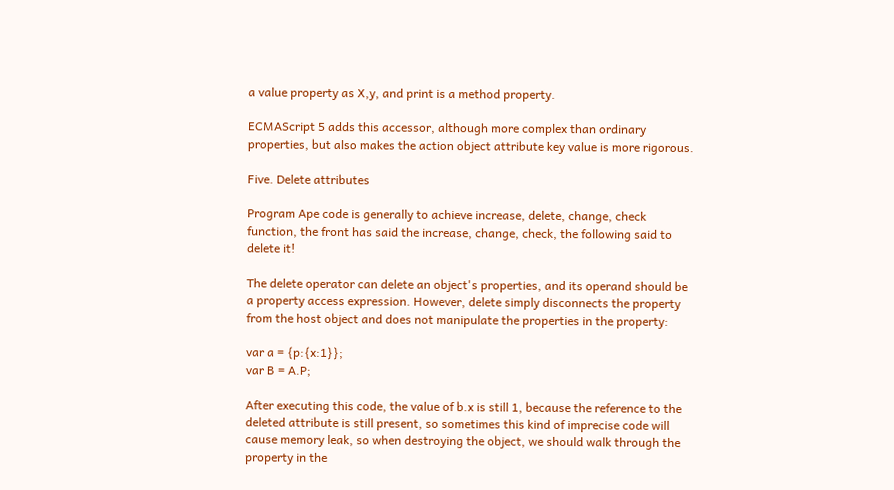a value property as X,y, and print is a method property.

ECMAScript 5 adds this accessor, although more complex than ordinary properties, but also makes the action object attribute key value is more rigorous.

Five. Delete attributes

Program Ape code is generally to achieve increase, delete, change, check function, the front has said the increase, change, check, the following said to delete it!

The delete operator can delete an object's properties, and its operand should be a property access expression. However, delete simply disconnects the property from the host object and does not manipulate the properties in the property:

var a = {p:{x:1}};
var B = A.P;

After executing this code, the value of b.x is still 1, because the reference to the deleted attribute is still present, so sometimes this kind of imprecise code will cause memory leak, so when destroying the object, we should walk through the property in the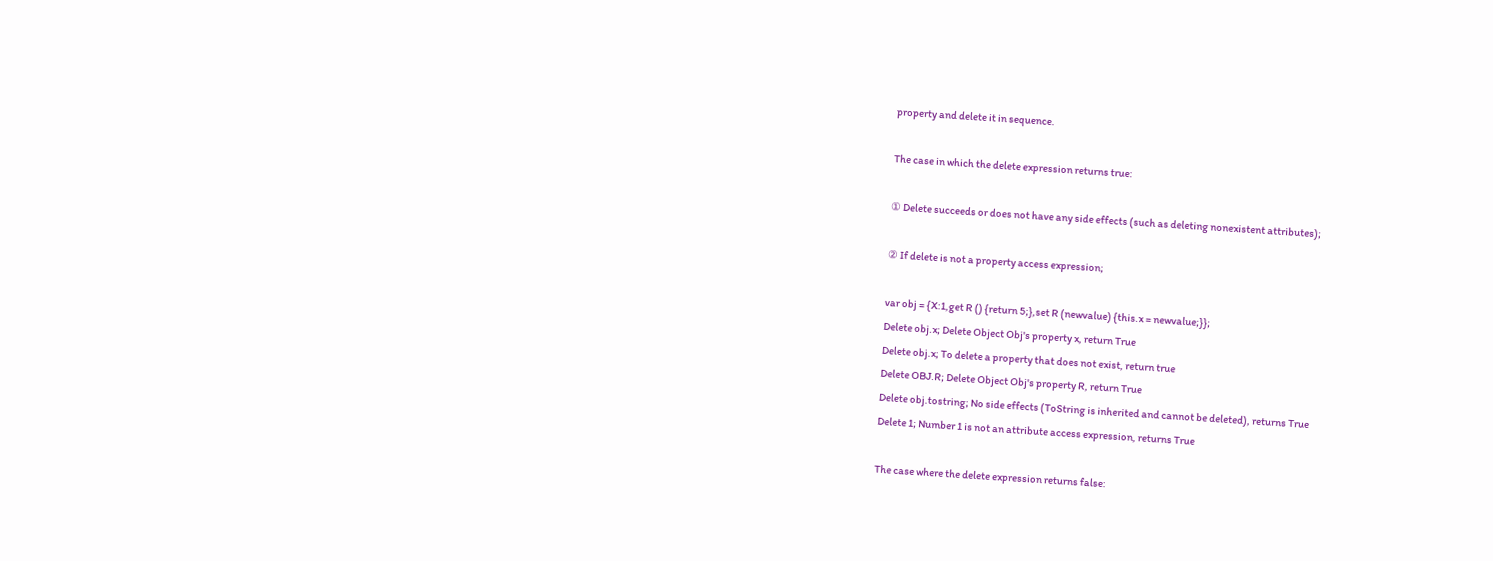property and delete it in sequence.

The case in which the delete expression returns true:

① Delete succeeds or does not have any side effects (such as deleting nonexistent attributes);

② If delete is not a property access expression;

var obj = {X:1,get R () {return 5;},set R (newvalue) {this.x = newvalue;}};
Delete obj.x; Delete Object Obj's property x, return True
Delete obj.x; To delete a property that does not exist, return true
Delete OBJ.R; Delete Object Obj's property R, return True
Delete obj.tostring; No side effects (ToString is inherited and cannot be deleted), returns True
Delete 1; Number 1 is not an attribute access expression, returns True

The case where the delete expression returns false: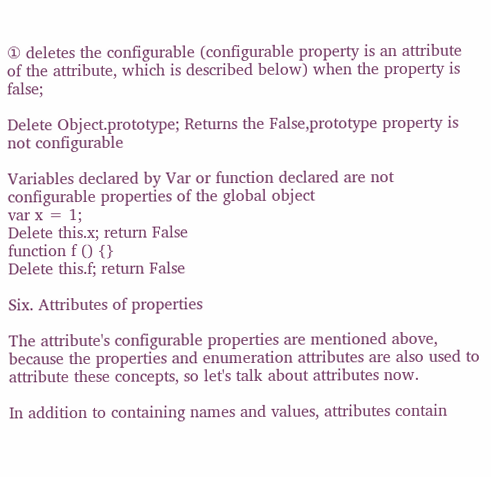① deletes the configurable (configurable property is an attribute of the attribute, which is described below) when the property is false;

Delete Object.prototype; Returns the False,prototype property is not configurable

Variables declared by Var or function declared are not configurable properties of the global object
var x = 1;
Delete this.x; return False
function f () {}
Delete this.f; return False

Six. Attributes of properties

The attribute's configurable properties are mentioned above, because the properties and enumeration attributes are also used to attribute these concepts, so let's talk about attributes now.

In addition to containing names and values, attributes contain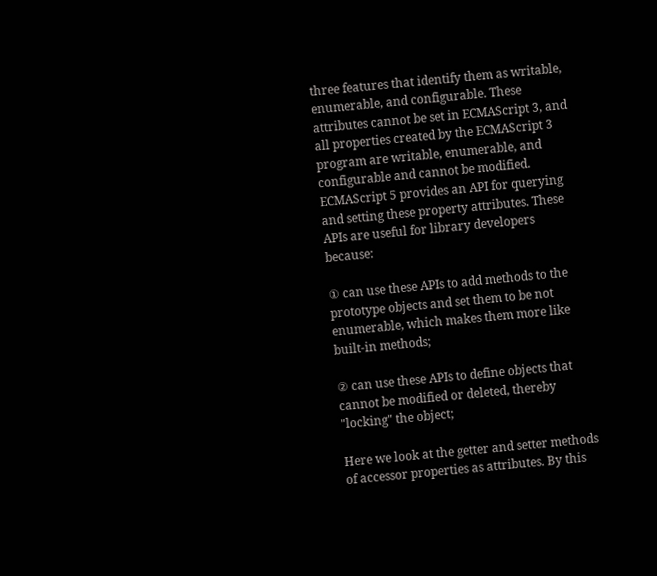three features that identify them as writable, enumerable, and configurable. These attributes cannot be set in ECMAScript 3, and all properties created by the ECMAScript 3 program are writable, enumerable, and configurable and cannot be modified. ECMAScript 5 provides an API for querying and setting these property attributes. These APIs are useful for library developers because:

① can use these APIs to add methods to the prototype objects and set them to be not enumerable, which makes them more like built-in methods;

② can use these APIs to define objects that cannot be modified or deleted, thereby "locking" the object;

Here we look at the getter and setter methods of accessor properties as attributes. By this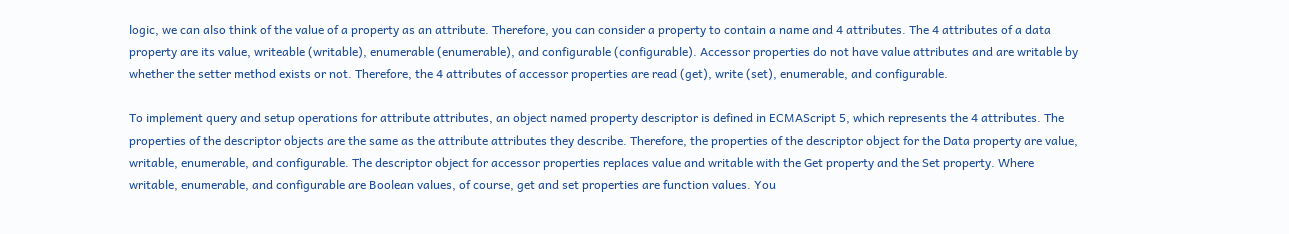logic, we can also think of the value of a property as an attribute. Therefore, you can consider a property to contain a name and 4 attributes. The 4 attributes of a data property are its value, writeable (writable), enumerable (enumerable), and configurable (configurable). Accessor properties do not have value attributes and are writable by whether the setter method exists or not. Therefore, the 4 attributes of accessor properties are read (get), write (set), enumerable, and configurable.

To implement query and setup operations for attribute attributes, an object named property descriptor is defined in ECMAScript 5, which represents the 4 attributes. The properties of the descriptor objects are the same as the attribute attributes they describe. Therefore, the properties of the descriptor object for the Data property are value, writable, enumerable, and configurable. The descriptor object for accessor properties replaces value and writable with the Get property and the Set property. Where writable, enumerable, and configurable are Boolean values, of course, get and set properties are function values. You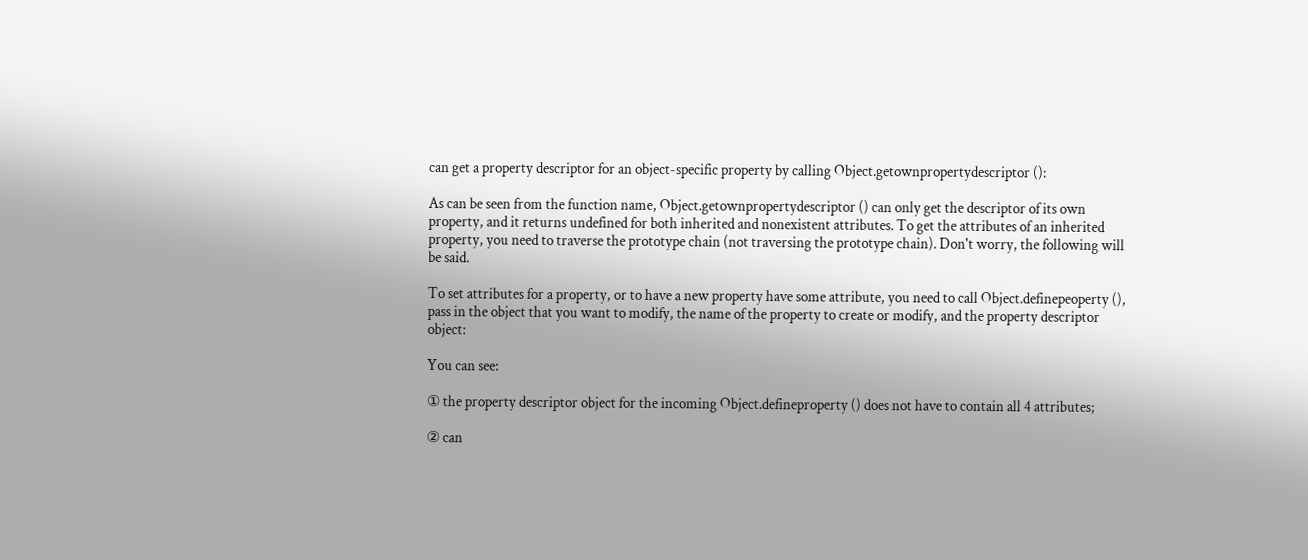can get a property descriptor for an object-specific property by calling Object.getownpropertydescriptor ():

As can be seen from the function name, Object.getownpropertydescriptor () can only get the descriptor of its own property, and it returns undefined for both inherited and nonexistent attributes. To get the attributes of an inherited property, you need to traverse the prototype chain (not traversing the prototype chain). Don't worry, the following will be said.

To set attributes for a property, or to have a new property have some attribute, you need to call Object.definepeoperty (), pass in the object that you want to modify, the name of the property to create or modify, and the property descriptor object:

You can see:

① the property descriptor object for the incoming Object.defineproperty () does not have to contain all 4 attributes;

② can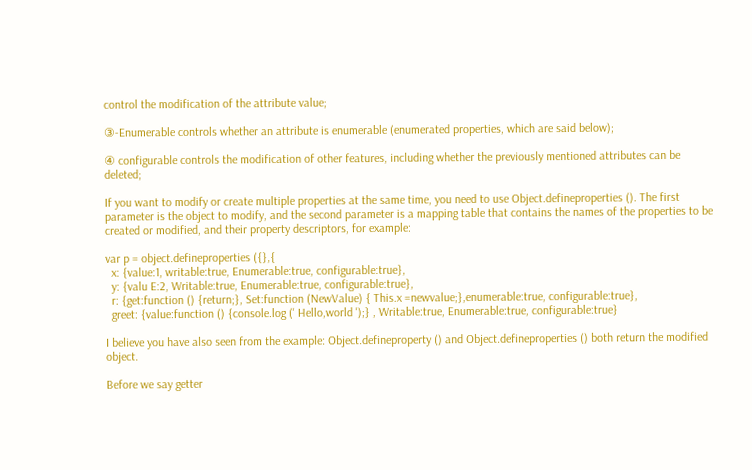control the modification of the attribute value;

③-Enumerable controls whether an attribute is enumerable (enumerated properties, which are said below);

④ configurable controls the modification of other features, including whether the previously mentioned attributes can be deleted;

If you want to modify or create multiple properties at the same time, you need to use Object.defineproperties (). The first parameter is the object to modify, and the second parameter is a mapping table that contains the names of the properties to be created or modified, and their property descriptors, for example:

var p = object.defineproperties ({},{
  x: {value:1, writable:true, Enumerable:true, configurable:true},
  y: {valu E:2, Writable:true, Enumerable:true, configurable:true},
  r: {get:function () {return;}, Set:function (NewValue) { This.x =newvalue;},enumerable:true, configurable:true},
  greet: {value:function () {console.log (' Hello,world ');} , Writable:true, Enumerable:true, configurable:true}

I believe you have also seen from the example: Object.defineproperty () and Object.defineproperties () both return the modified object.

Before we say getter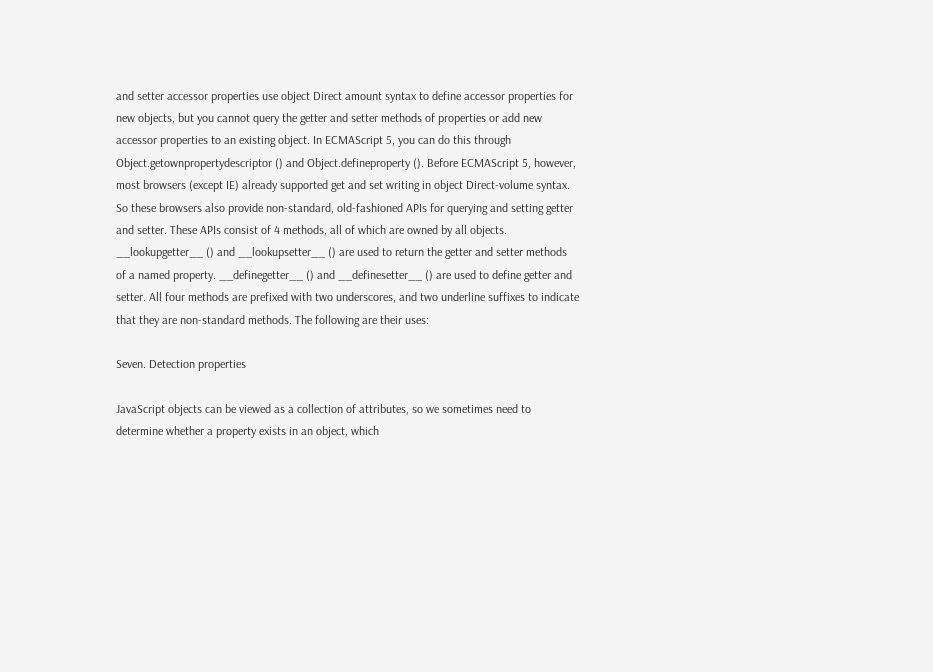and setter accessor properties use object Direct amount syntax to define accessor properties for new objects, but you cannot query the getter and setter methods of properties or add new accessor properties to an existing object. In ECMAScript 5, you can do this through Object.getownpropertydescriptor () and Object.defineproperty (). Before ECMAScript 5, however, most browsers (except IE) already supported get and set writing in object Direct-volume syntax. So these browsers also provide non-standard, old-fashioned APIs for querying and setting getter and setter. These APIs consist of 4 methods, all of which are owned by all objects. __lookupgetter__ () and __lookupsetter__ () are used to return the getter and setter methods of a named property. __definegetter__ () and __definesetter__ () are used to define getter and setter. All four methods are prefixed with two underscores, and two underline suffixes to indicate that they are non-standard methods. The following are their uses:

Seven. Detection properties

JavaScript objects can be viewed as a collection of attributes, so we sometimes need to determine whether a property exists in an object, which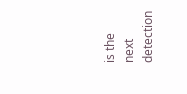is the next detection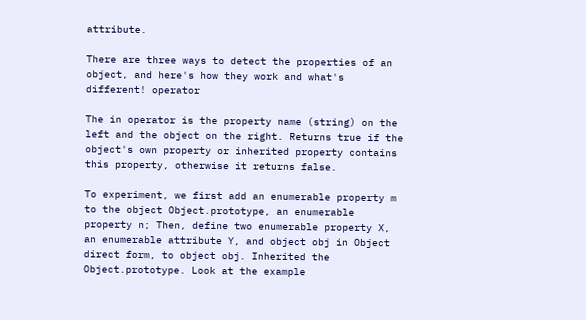attribute.

There are three ways to detect the properties of an object, and here's how they work and what's different! operator

The in operator is the property name (string) on the left and the object on the right. Returns true if the object's own property or inherited property contains this property, otherwise it returns false.

To experiment, we first add an enumerable property m to the object Object.prototype, an enumerable property n; Then, define two enumerable property X, an enumerable attribute Y, and object obj in Object direct form, to object obj. Inherited the Object.prototype. Look at the example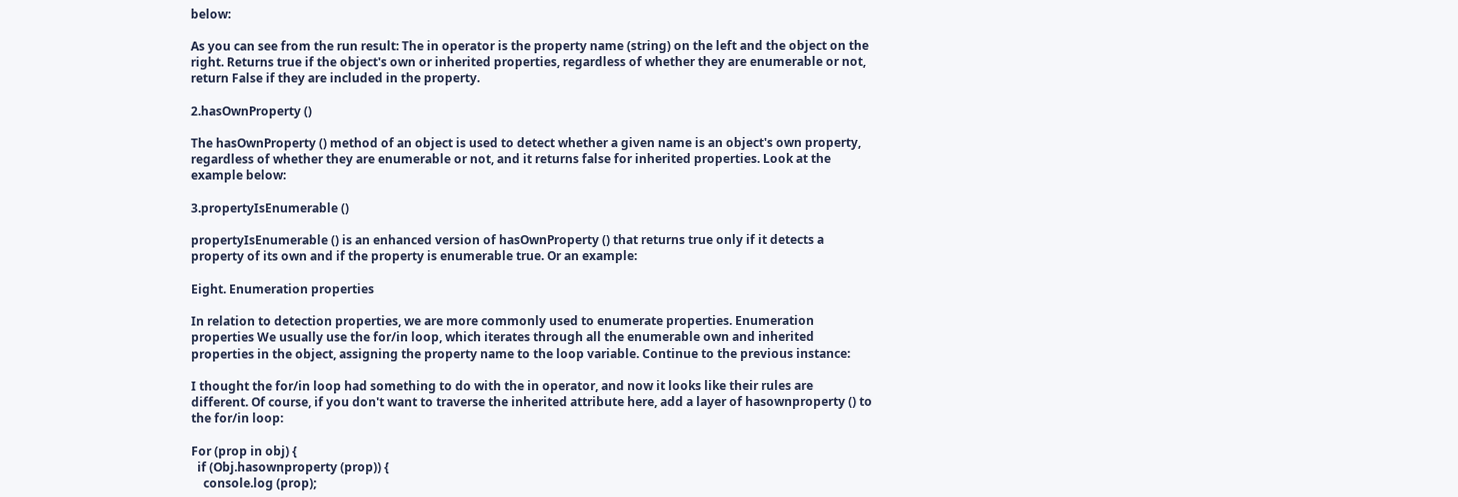below:

As you can see from the run result: The in operator is the property name (string) on the left and the object on the right. Returns true if the object's own or inherited properties, regardless of whether they are enumerable or not, return False if they are included in the property.

2.hasOwnProperty ()

The hasOwnProperty () method of an object is used to detect whether a given name is an object's own property, regardless of whether they are enumerable or not, and it returns false for inherited properties. Look at the example below:

3.propertyIsEnumerable ()

propertyIsEnumerable () is an enhanced version of hasOwnProperty () that returns true only if it detects a property of its own and if the property is enumerable true. Or an example:

Eight. Enumeration properties

In relation to detection properties, we are more commonly used to enumerate properties. Enumeration properties We usually use the for/in loop, which iterates through all the enumerable own and inherited properties in the object, assigning the property name to the loop variable. Continue to the previous instance:

I thought the for/in loop had something to do with the in operator, and now it looks like their rules are different. Of course, if you don't want to traverse the inherited attribute here, add a layer of hasownproperty () to the for/in loop:

For (prop in obj) {
  if (Obj.hasownproperty (prop)) {
    console.log (prop);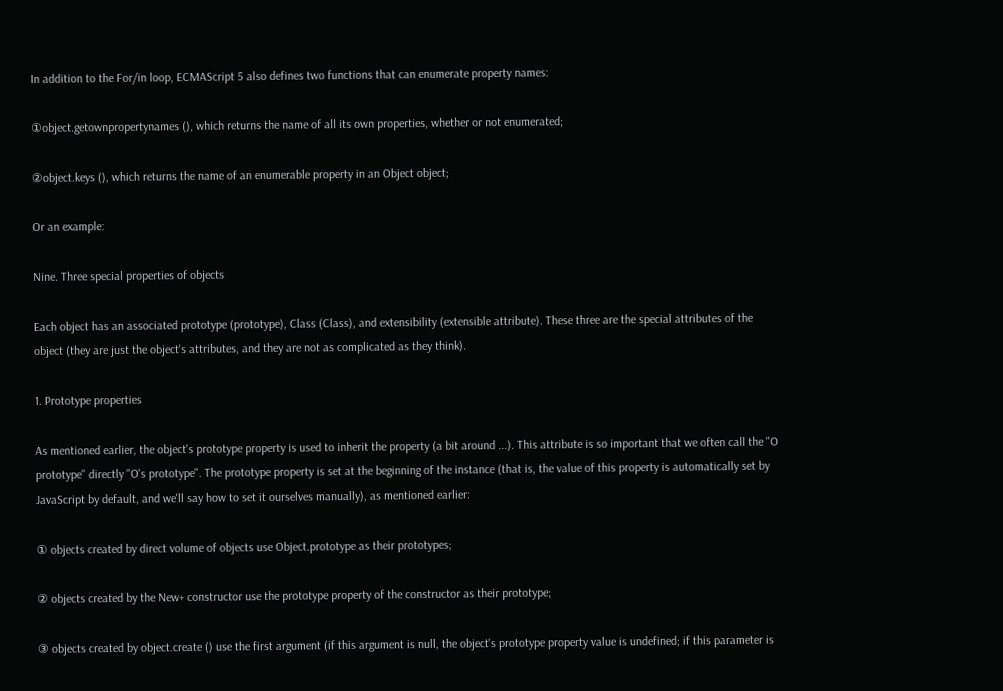In addition to the For/in loop, ECMAScript 5 also defines two functions that can enumerate property names:

①object.getownpropertynames (), which returns the name of all its own properties, whether or not enumerated;

②object.keys (), which returns the name of an enumerable property in an Object object;

Or an example:

Nine. Three special properties of objects

Each object has an associated prototype (prototype), Class (Class), and extensibility (extensible attribute). These three are the special attributes of the object (they are just the object's attributes, and they are not as complicated as they think).

1. Prototype properties

As mentioned earlier, the object's prototype property is used to inherit the property (a bit around ...). This attribute is so important that we often call the "O prototype" directly "O's prototype". The prototype property is set at the beginning of the instance (that is, the value of this property is automatically set by JavaScript by default, and we'll say how to set it ourselves manually), as mentioned earlier:

① objects created by direct volume of objects use Object.prototype as their prototypes;

② objects created by the New+ constructor use the prototype property of the constructor as their prototype;

③ objects created by object.create () use the first argument (if this argument is null, the object's prototype property value is undefined; if this parameter is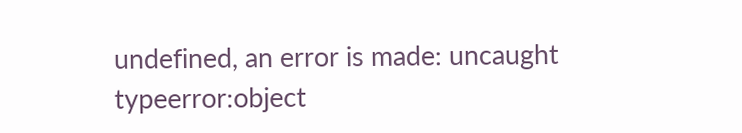undefined, an error is made: uncaught typeerror:object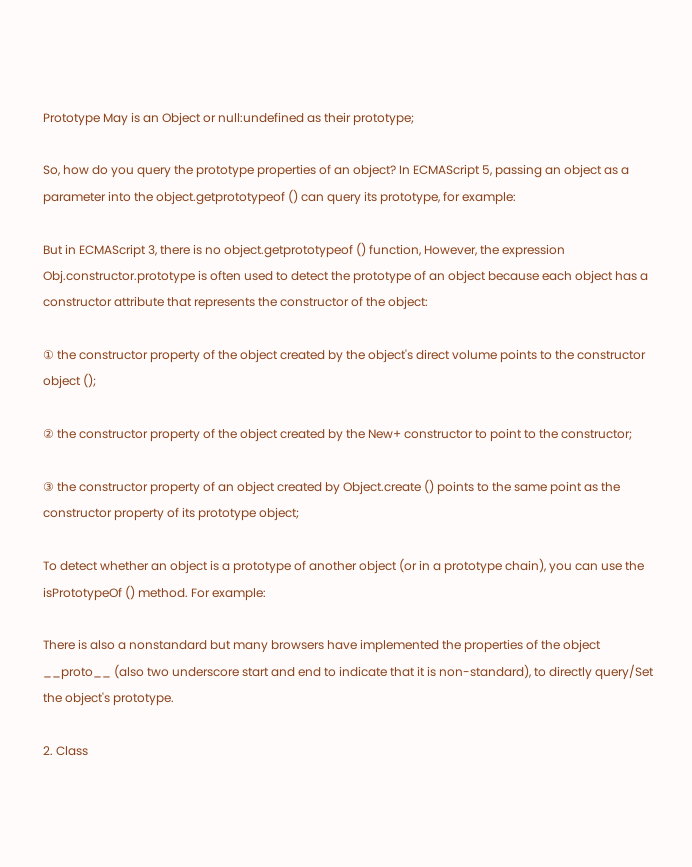Prototype May is an Object or null:undefined as their prototype;

So, how do you query the prototype properties of an object? In ECMAScript 5, passing an object as a parameter into the object.getprototypeof () can query its prototype, for example:

But in ECMAScript 3, there is no object.getprototypeof () function, However, the expression Obj.constructor.prototype is often used to detect the prototype of an object because each object has a constructor attribute that represents the constructor of the object:

① the constructor property of the object created by the object's direct volume points to the constructor object ();

② the constructor property of the object created by the New+ constructor to point to the constructor;

③ the constructor property of an object created by Object.create () points to the same point as the constructor property of its prototype object;

To detect whether an object is a prototype of another object (or in a prototype chain), you can use the isPrototypeOf () method. For example:

There is also a nonstandard but many browsers have implemented the properties of the object __proto__ (also two underscore start and end to indicate that it is non-standard), to directly query/Set the object's prototype.

2. Class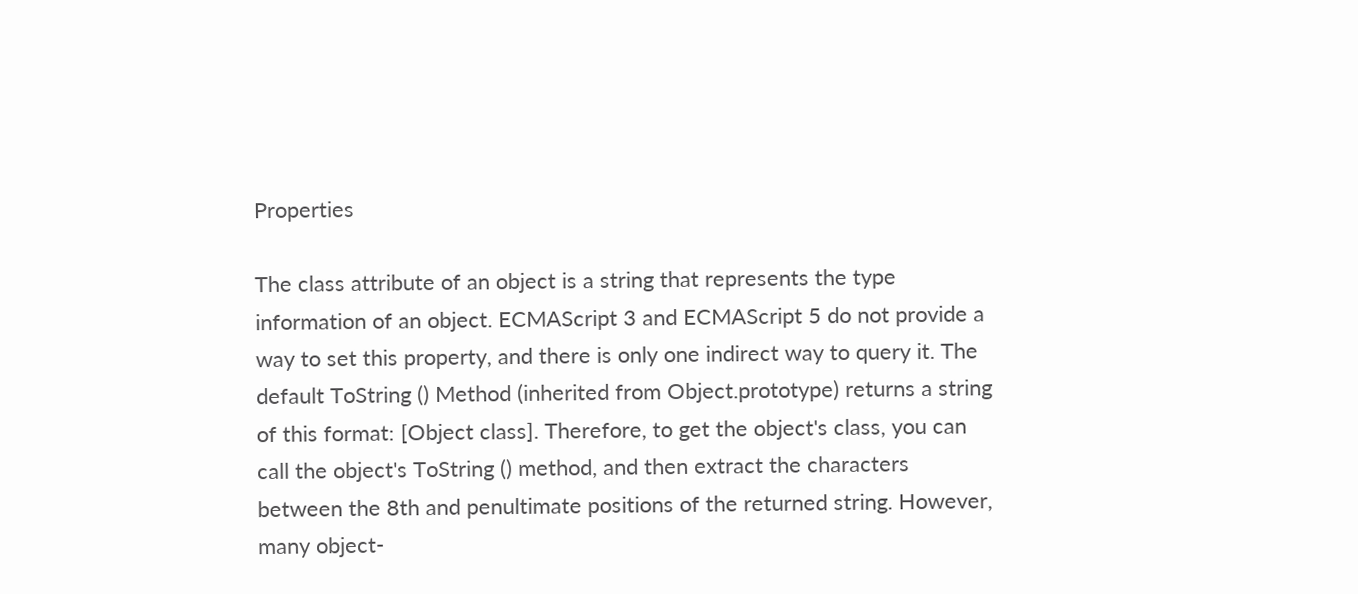Properties

The class attribute of an object is a string that represents the type information of an object. ECMAScript 3 and ECMAScript 5 do not provide a way to set this property, and there is only one indirect way to query it. The default ToString () Method (inherited from Object.prototype) returns a string of this format: [Object class]. Therefore, to get the object's class, you can call the object's ToString () method, and then extract the characters between the 8th and penultimate positions of the returned string. However, many object-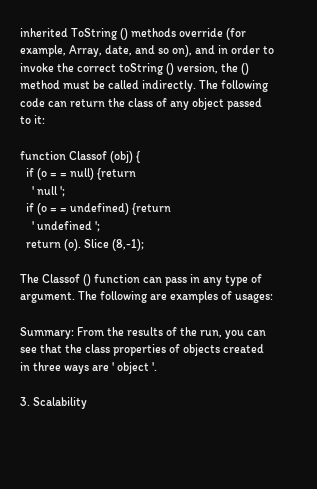inherited ToString () methods override (for example, Array, date, and so on), and in order to invoke the correct toString () version, the () method must be called indirectly. The following code can return the class of any object passed to it:

function Classof (obj) {
  if (o = = null) {return
    ' null ';
  if (o = = undefined) {return
    ' undefined ';
  return (o). Slice (8,-1);

The Classof () function can pass in any type of argument. The following are examples of usages:

Summary: From the results of the run, you can see that the class properties of objects created in three ways are ' object '.

3. Scalability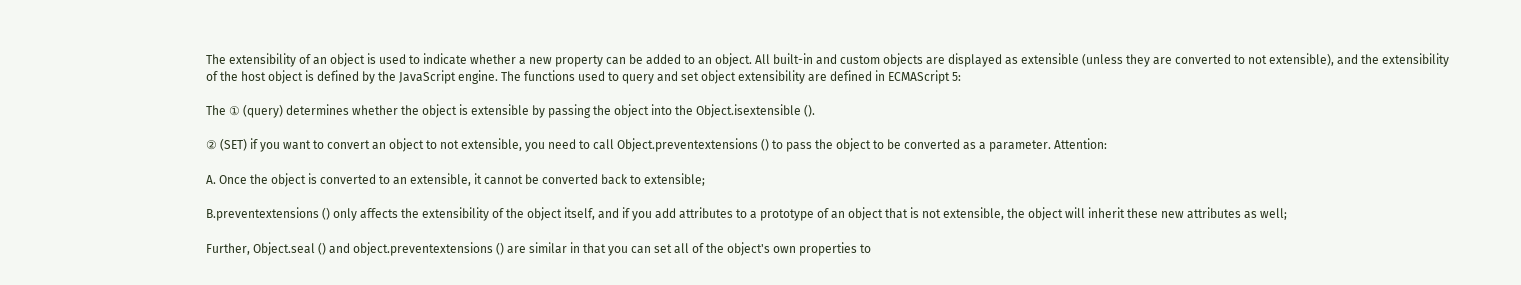The extensibility of an object is used to indicate whether a new property can be added to an object. All built-in and custom objects are displayed as extensible (unless they are converted to not extensible), and the extensibility of the host object is defined by the JavaScript engine. The functions used to query and set object extensibility are defined in ECMAScript 5:

The ① (query) determines whether the object is extensible by passing the object into the Object.isextensible ().

② (SET) if you want to convert an object to not extensible, you need to call Object.preventextensions () to pass the object to be converted as a parameter. Attention:

A. Once the object is converted to an extensible, it cannot be converted back to extensible;

B.preventextensions () only affects the extensibility of the object itself, and if you add attributes to a prototype of an object that is not extensible, the object will inherit these new attributes as well;

Further, Object.seal () and object.preventextensions () are similar in that you can set all of the object's own properties to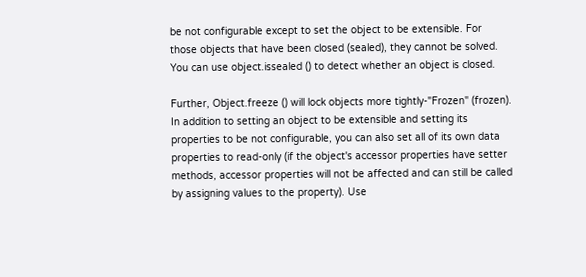be not configurable except to set the object to be extensible. For those objects that have been closed (sealed), they cannot be solved. You can use object.issealed () to detect whether an object is closed.

Further, Object.freeze () will lock objects more tightly-"Frozen" (frozen). In addition to setting an object to be extensible and setting its properties to be not configurable, you can also set all of its own data properties to read-only (if the object's accessor properties have setter methods, accessor properties will not be affected and can still be called by assigning values to the property). Use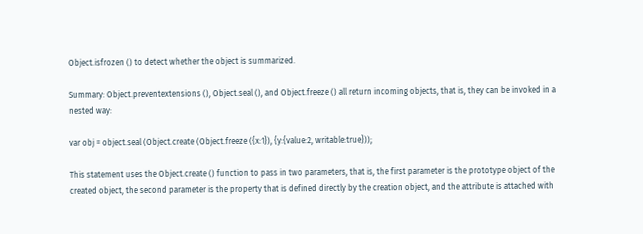Object.isfrozen () to detect whether the object is summarized.

Summary: Object.preventextensions (), Object.seal (), and Object.freeze () all return incoming objects, that is, they can be invoked in a nested way:

var obj = object.seal (Object.create (Object.freeze ({x:1}), {y:{value:2, writable:true}));

This statement uses the Object.create () function to pass in two parameters, that is, the first parameter is the prototype object of the created object, the second parameter is the property that is defined directly by the creation object, and the attribute is attached with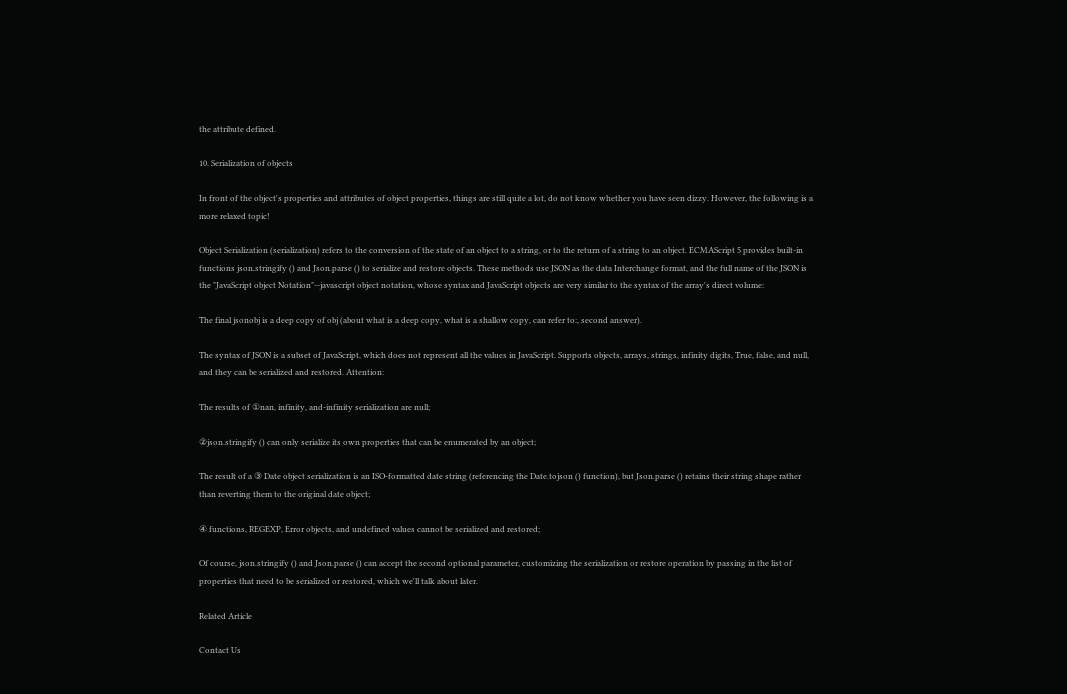the attribute defined.

10. Serialization of objects

In front of the object's properties and attributes of object properties, things are still quite a lot, do not know whether you have seen dizzy. However, the following is a more relaxed topic!

Object Serialization (serialization) refers to the conversion of the state of an object to a string, or to the return of a string to an object. ECMAScript 5 provides built-in functions json.stringify () and Json.parse () to serialize and restore objects. These methods use JSON as the data Interchange format, and the full name of the JSON is the "JavaScript object Notation"--javascript object notation, whose syntax and JavaScript objects are very similar to the syntax of the array's direct volume:

The final jsonobj is a deep copy of obj (about what is a deep copy, what is a shallow copy, can refer to:, second answer).

The syntax of JSON is a subset of JavaScript, which does not represent all the values in JavaScript. Supports objects, arrays, strings, infinity digits, True, false, and null, and they can be serialized and restored. Attention:

The results of ①nan, infinity, and-infinity serialization are null;

②json.stringify () can only serialize its own properties that can be enumerated by an object;

The result of a ③ Date object serialization is an ISO-formatted date string (referencing the Date.tojson () function), but Json.parse () retains their string shape rather than reverting them to the original date object;

④ functions, REGEXP, Error objects, and undefined values cannot be serialized and restored;

Of course, json.stringify () and Json.parse () can accept the second optional parameter, customizing the serialization or restore operation by passing in the list of properties that need to be serialized or restored, which we'll talk about later.

Related Article

Contact Us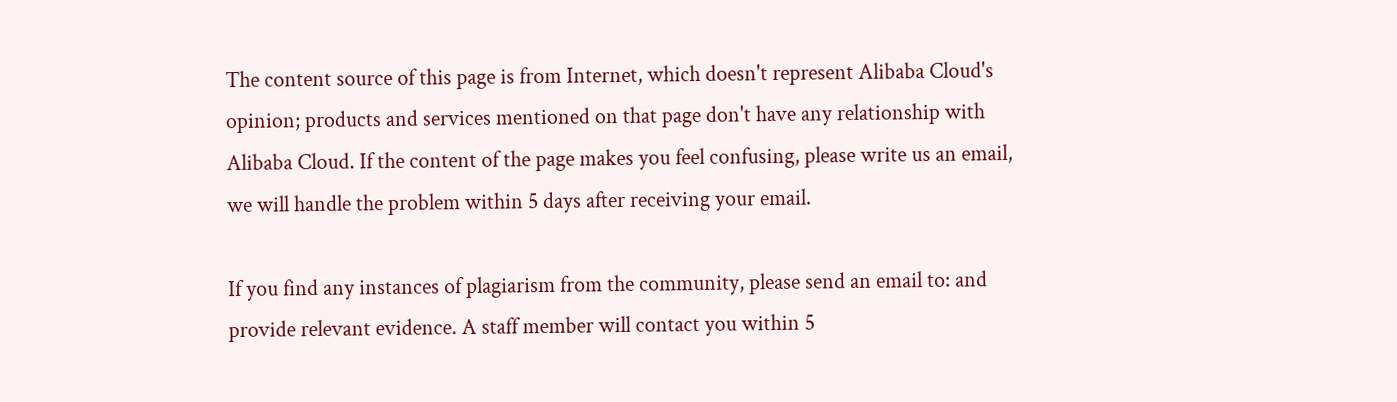The content source of this page is from Internet, which doesn't represent Alibaba Cloud's opinion; products and services mentioned on that page don't have any relationship with Alibaba Cloud. If the content of the page makes you feel confusing, please write us an email, we will handle the problem within 5 days after receiving your email.

If you find any instances of plagiarism from the community, please send an email to: and provide relevant evidence. A staff member will contact you within 5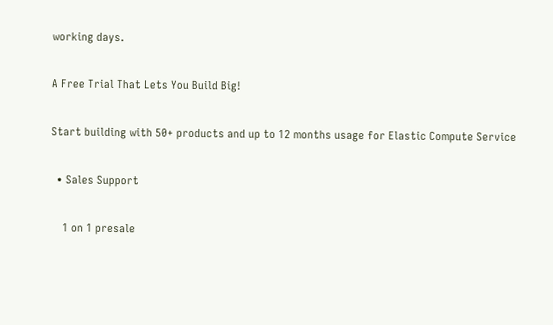working days.

A Free Trial That Lets You Build Big!

Start building with 50+ products and up to 12 months usage for Elastic Compute Service

  • Sales Support

    1 on 1 presale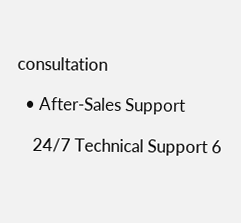consultation

  • After-Sales Support

    24/7 Technical Support 6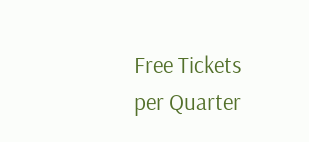Free Tickets per Quarter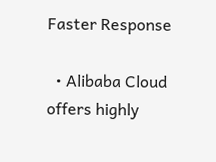Faster Response

  • Alibaba Cloud offers highly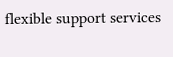flexible support services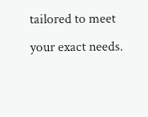tailored to meet your exact needs.